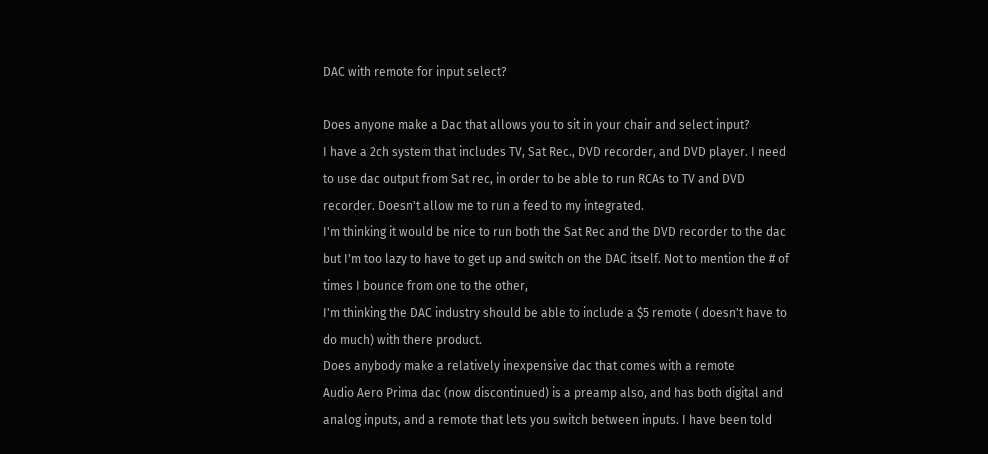DAC with remote for input select?

Does anyone make a Dac that allows you to sit in your chair and select input?
I have a 2ch system that includes TV, Sat Rec., DVD recorder, and DVD player. I need to use dac output from Sat rec, in order to be able to run RCAs to TV and DVD recorder. Doesn't allow me to run a feed to my integrated.
I'm thinking it would be nice to run both the Sat Rec and the DVD recorder to the dac but I'm too lazy to have to get up and switch on the DAC itself. Not to mention the # of times I bounce from one to the other,
I'm thinking the DAC industry should be able to include a $5 remote ( doesn't have to do much) with there product.
Does anybody make a relatively inexpensive dac that comes with a remote
Audio Aero Prima dac (now discontinued) is a preamp also, and has both digital and analog inputs, and a remote that lets you switch between inputs. I have been told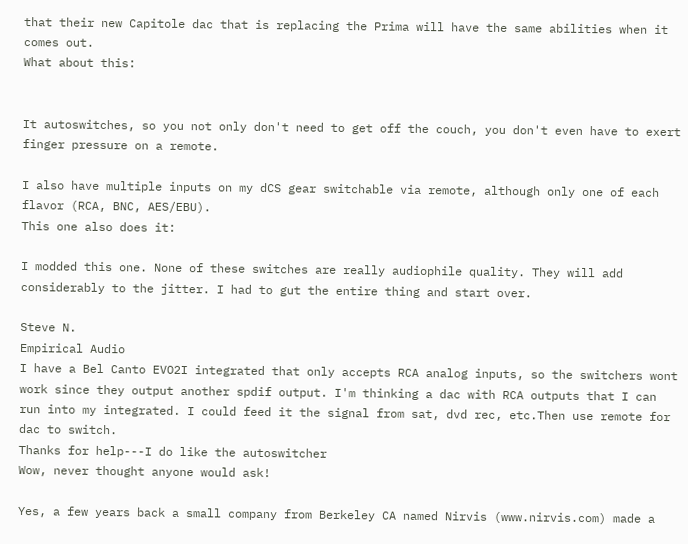that their new Capitole dac that is replacing the Prima will have the same abilities when it comes out.
What about this:


It autoswitches, so you not only don't need to get off the couch, you don't even have to exert finger pressure on a remote.

I also have multiple inputs on my dCS gear switchable via remote, although only one of each flavor (RCA, BNC, AES/EBU).
This one also does it:

I modded this one. None of these switches are really audiophile quality. They will add considerably to the jitter. I had to gut the entire thing and start over.

Steve N.
Empirical Audio
I have a Bel Canto EVO2I integrated that only accepts RCA analog inputs, so the switchers wont work since they output another spdif output. I'm thinking a dac with RCA outputs that I can run into my integrated. I could feed it the signal from sat, dvd rec, etc.Then use remote for dac to switch.
Thanks for help---I do like the autoswitcher
Wow, never thought anyone would ask!

Yes, a few years back a small company from Berkeley CA named Nirvis (www.nirvis.com) made a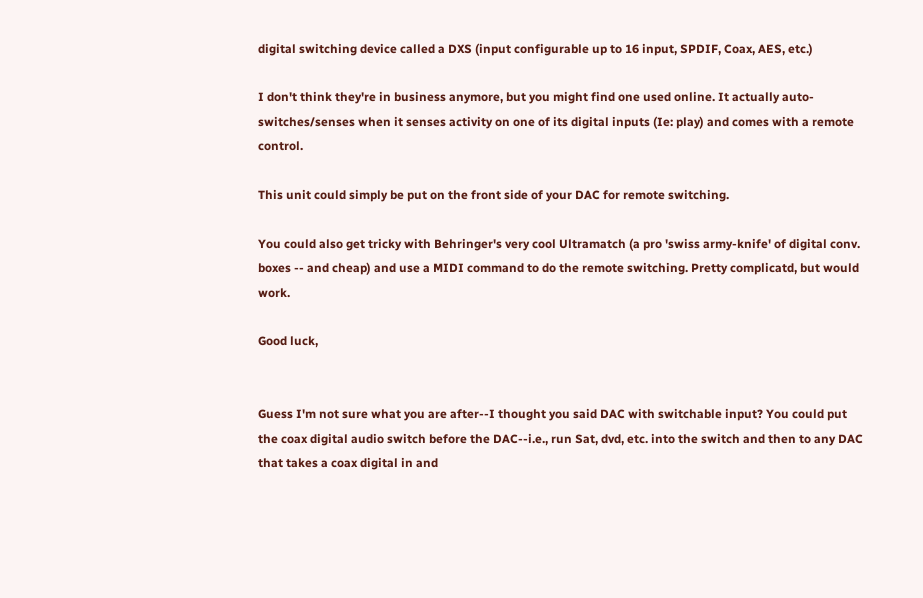digital switching device called a DXS (input configurable up to 16 input, SPDIF, Coax, AES, etc.)

I don't think they're in business anymore, but you might find one used online. It actually auto-switches/senses when it senses activity on one of its digital inputs (Ie: play) and comes with a remote control.

This unit could simply be put on the front side of your DAC for remote switching.

You could also get tricky with Behringer's very cool Ultramatch (a pro 'swiss army-knife' of digital conv. boxes -- and cheap) and use a MIDI command to do the remote switching. Pretty complicatd, but would work.

Good luck,


Guess I'm not sure what you are after--I thought you said DAC with switchable input? You could put the coax digital audio switch before the DAC--i.e., run Sat, dvd, etc. into the switch and then to any DAC that takes a coax digital in and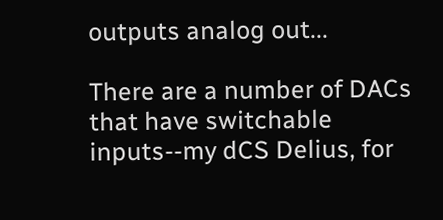outputs analog out...

There are a number of DACs that have switchable inputs--my dCS Delius, for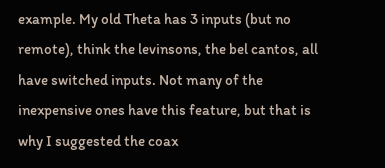example. My old Theta has 3 inputs (but no remote), think the levinsons, the bel cantos, all have switched inputs. Not many of the inexpensive ones have this feature, but that is why I suggested the coax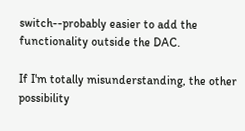switch--probably easier to add the functionality outside the DAC.

If I'm totally misunderstanding, the other possibility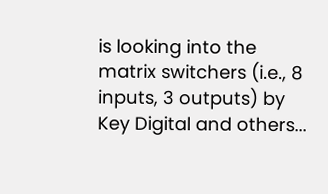is looking into the matrix switchers (i.e., 8 inputs, 3 outputs) by Key Digital and others...